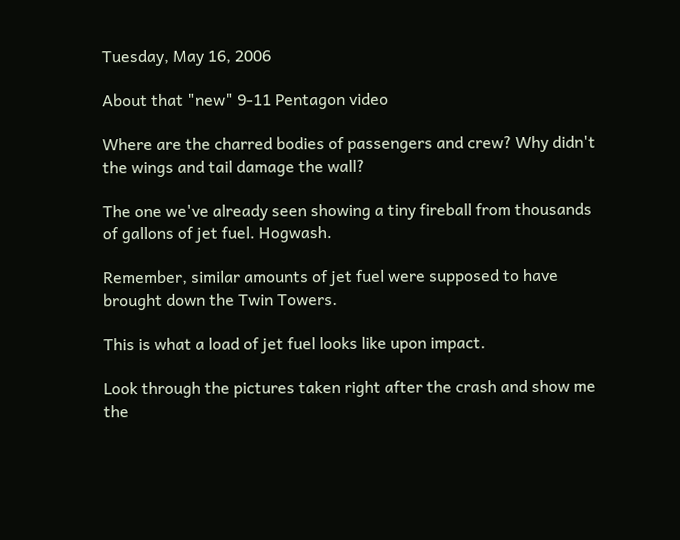Tuesday, May 16, 2006

About that "new" 9-11 Pentagon video

Where are the charred bodies of passengers and crew? Why didn't the wings and tail damage the wall?

The one we've already seen showing a tiny fireball from thousands of gallons of jet fuel. Hogwash.

Remember, similar amounts of jet fuel were supposed to have brought down the Twin Towers.

This is what a load of jet fuel looks like upon impact.

Look through the pictures taken right after the crash and show me the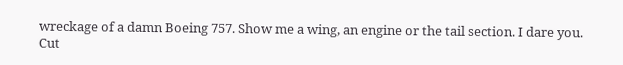wreckage of a damn Boeing 757. Show me a wing, an engine or the tail section. I dare you.
Cut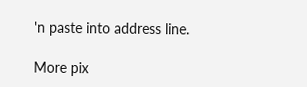'n paste into address line.

More pix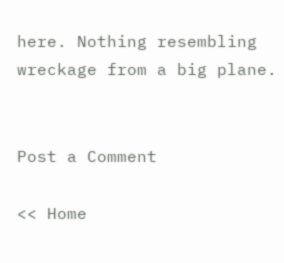here. Nothing resembling wreckage from a big plane.


Post a Comment

<< Home